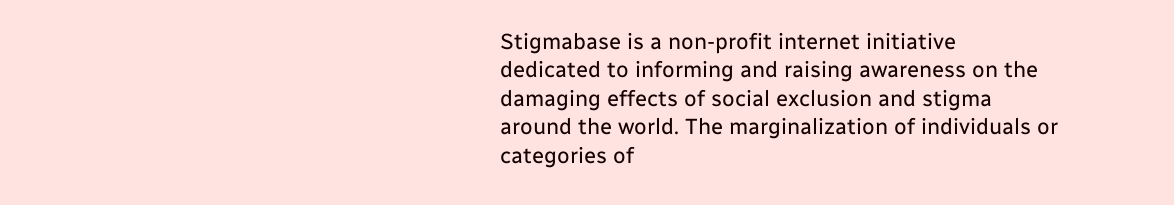Stigmabase is a non-profit internet initiative dedicated to informing and raising awareness on the damaging effects of social exclusion and stigma around the world. The marginalization of individuals or categories of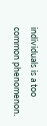individuals is a too common phenomenon.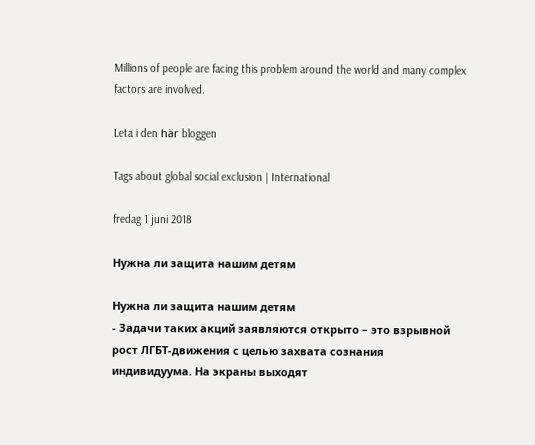Millions of people are facing this problem around the world and many complex factors are involved.

Leta i den här bloggen

Tags about global social exclusion | International

fredag 1 juni 2018

Нужна ли защита нашим детям

Нужна ли защита нашим детям
- Задачи таких акций заявляются открыто – это взрывной рост ЛГБТ-движения с целью захвата сознания индивидуума. На экраны выходят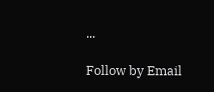...

Follow by Email